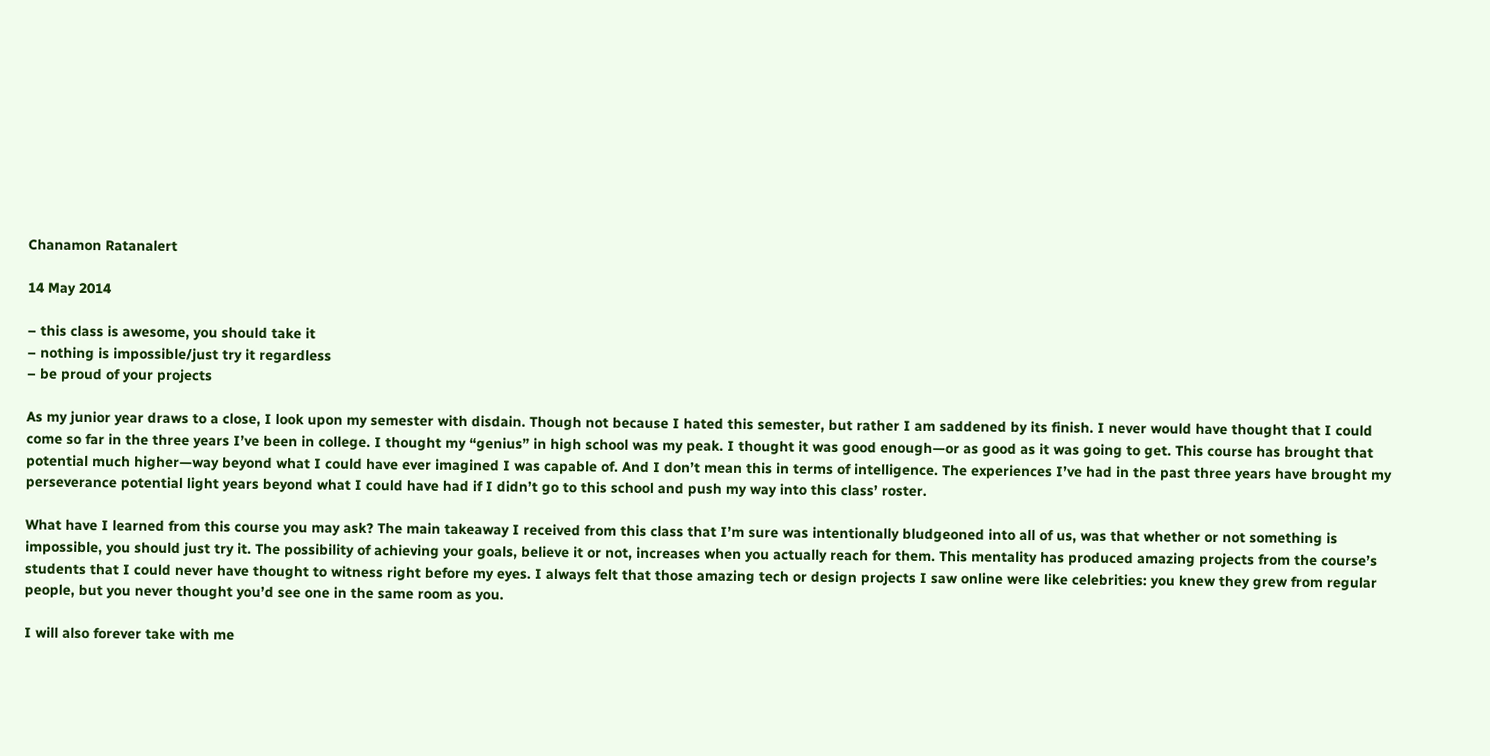Chanamon Ratanalert

14 May 2014

– this class is awesome, you should take it
– nothing is impossible/just try it regardless
– be proud of your projects

As my junior year draws to a close, I look upon my semester with disdain. Though not because I hated this semester, but rather I am saddened by its finish. I never would have thought that I could come so far in the three years I’ve been in college. I thought my “genius” in high school was my peak. I thought it was good enough—or as good as it was going to get. This course has brought that potential much higher—way beyond what I could have ever imagined I was capable of. And I don’t mean this in terms of intelligence. The experiences I’ve had in the past three years have brought my perseverance potential light years beyond what I could have had if I didn’t go to this school and push my way into this class’ roster.

What have I learned from this course you may ask? The main takeaway I received from this class that I’m sure was intentionally bludgeoned into all of us, was that whether or not something is impossible, you should just try it. The possibility of achieving your goals, believe it or not, increases when you actually reach for them. This mentality has produced amazing projects from the course’s students that I could never have thought to witness right before my eyes. I always felt that those amazing tech or design projects I saw online were like celebrities: you knew they grew from regular people, but you never thought you’d see one in the same room as you.

I will also forever take with me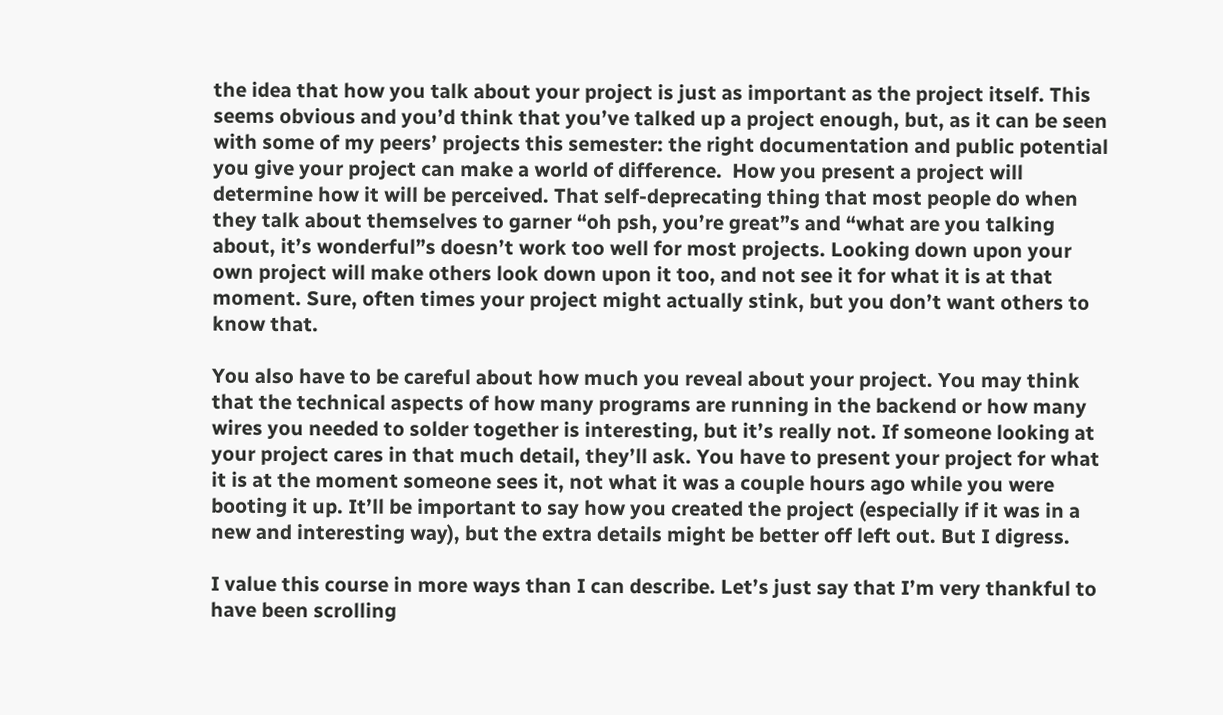the idea that how you talk about your project is just as important as the project itself. This seems obvious and you’d think that you’ve talked up a project enough, but, as it can be seen with some of my peers’ projects this semester: the right documentation and public potential you give your project can make a world of difference.  How you present a project will determine how it will be perceived. That self-deprecating thing that most people do when they talk about themselves to garner “oh psh, you’re great”s and “what are you talking about, it’s wonderful”s doesn’t work too well for most projects. Looking down upon your own project will make others look down upon it too, and not see it for what it is at that moment. Sure, often times your project might actually stink, but you don’t want others to know that.

You also have to be careful about how much you reveal about your project. You may think that the technical aspects of how many programs are running in the backend or how many wires you needed to solder together is interesting, but it’s really not. If someone looking at your project cares in that much detail, they’ll ask. You have to present your project for what it is at the moment someone sees it, not what it was a couple hours ago while you were booting it up. It’ll be important to say how you created the project (especially if it was in a new and interesting way), but the extra details might be better off left out. But I digress.

I value this course in more ways than I can describe. Let’s just say that I’m very thankful to have been scrolling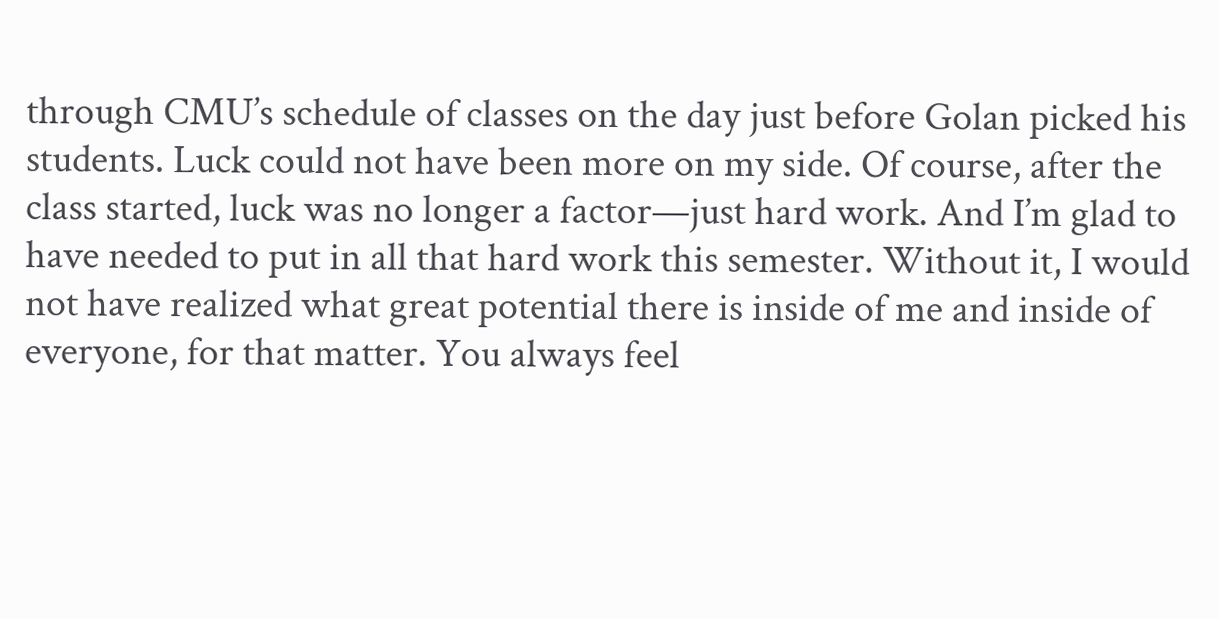through CMU’s schedule of classes on the day just before Golan picked his students. Luck could not have been more on my side. Of course, after the class started, luck was no longer a factor—just hard work. And I’m glad to have needed to put in all that hard work this semester. Without it, I would not have realized what great potential there is inside of me and inside of everyone, for that matter. You always feel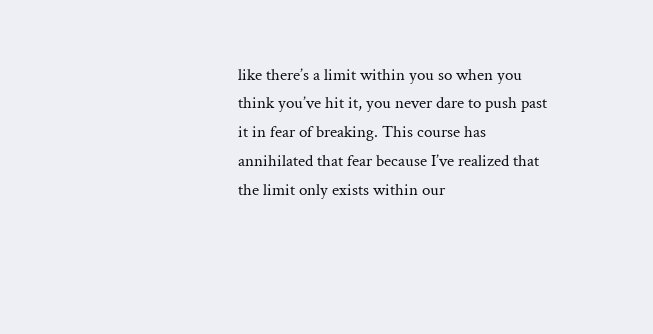like there’s a limit within you so when you think you’ve hit it, you never dare to push past it in fear of breaking. This course has annihilated that fear because I’ve realized that the limit only exists within our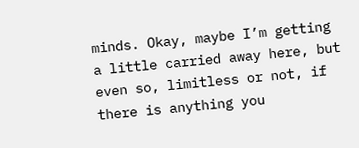minds. Okay, maybe I’m getting a little carried away here, but even so, limitless or not, if there is anything you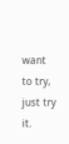want to try, just try it.